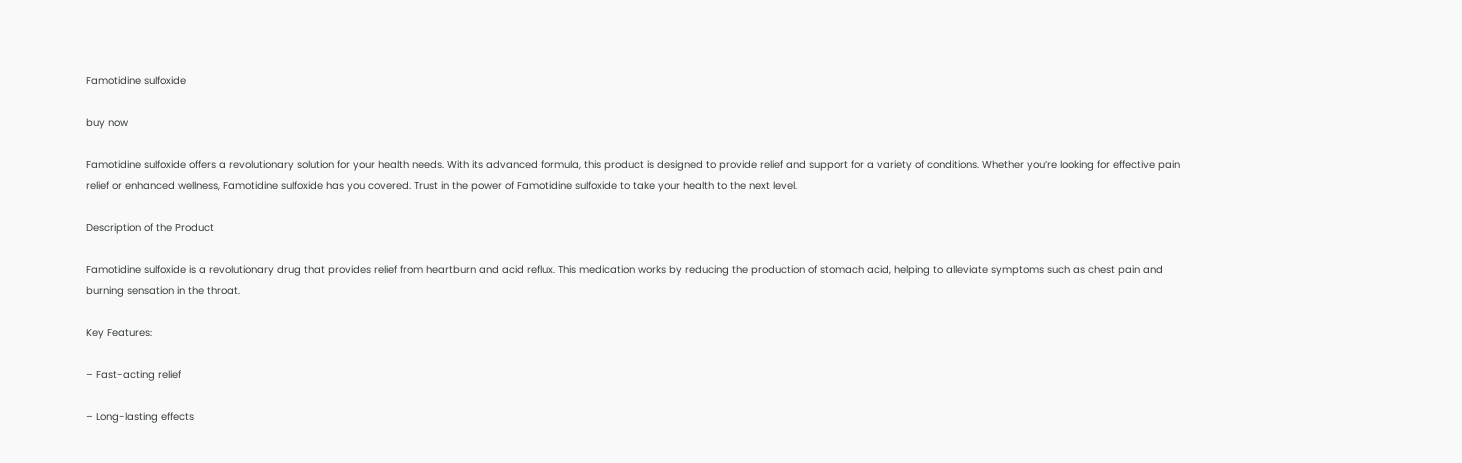Famotidine sulfoxide

buy now

Famotidine sulfoxide offers a revolutionary solution for your health needs. With its advanced formula, this product is designed to provide relief and support for a variety of conditions. Whether you’re looking for effective pain relief or enhanced wellness, Famotidine sulfoxide has you covered. Trust in the power of Famotidine sulfoxide to take your health to the next level.

Description of the Product

Famotidine sulfoxide is a revolutionary drug that provides relief from heartburn and acid reflux. This medication works by reducing the production of stomach acid, helping to alleviate symptoms such as chest pain and burning sensation in the throat.

Key Features:

– Fast-acting relief

– Long-lasting effects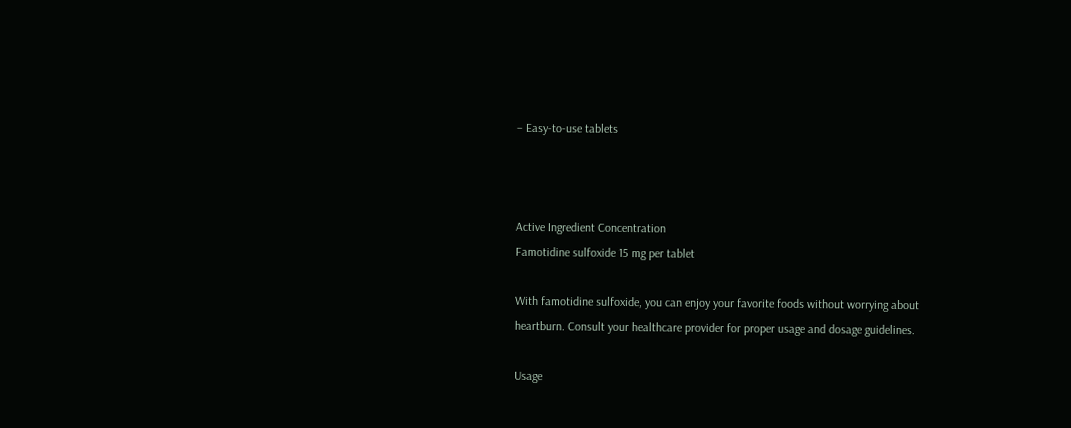– Easy-to-use tablets



Active Ingredient Concentration
Famotidine sulfoxide 15 mg per tablet

With famotidine sulfoxide, you can enjoy your favorite foods without worrying about heartburn. Consult your healthcare provider for proper usage and dosage guidelines.

Usage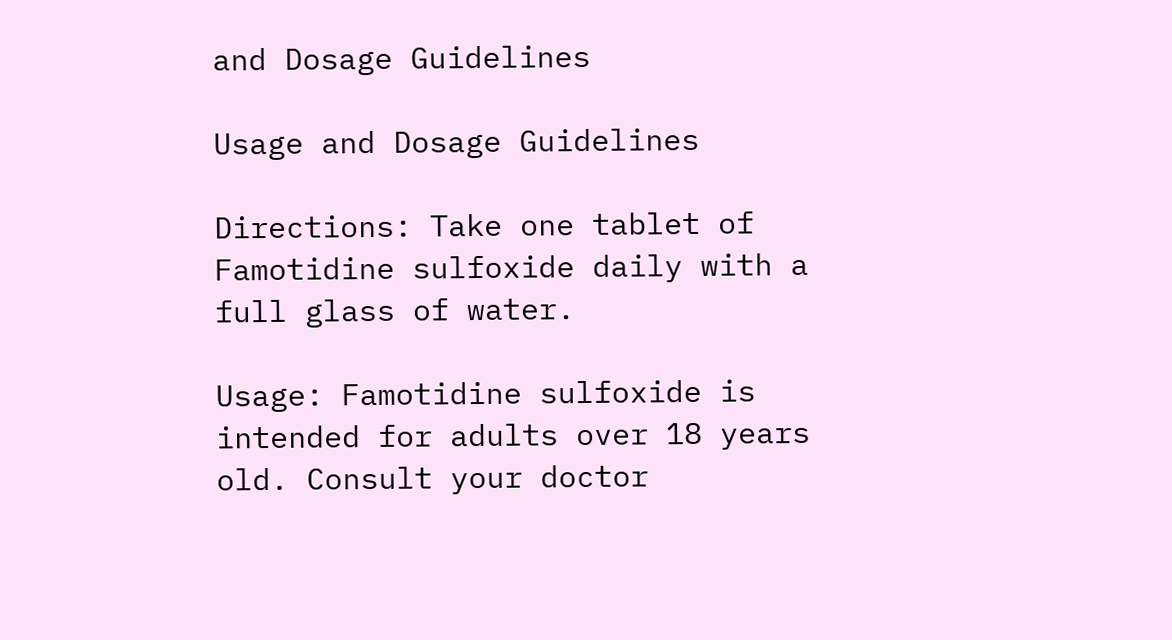and Dosage Guidelines

Usage and Dosage Guidelines

Directions: Take one tablet of Famotidine sulfoxide daily with a full glass of water.

Usage: Famotidine sulfoxide is intended for adults over 18 years old. Consult your doctor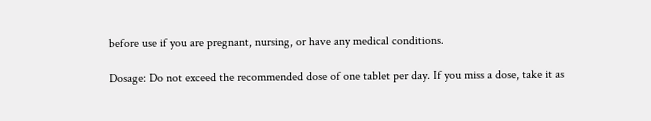before use if you are pregnant, nursing, or have any medical conditions.

Dosage: Do not exceed the recommended dose of one tablet per day. If you miss a dose, take it as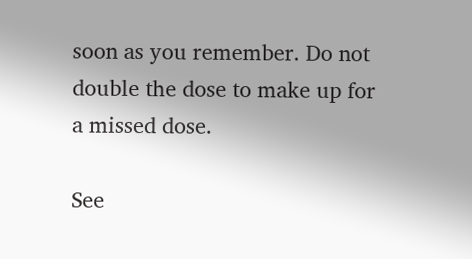soon as you remember. Do not double the dose to make up for a missed dose.

See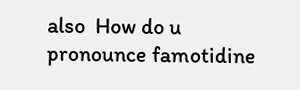also  How do u pronounce famotidine